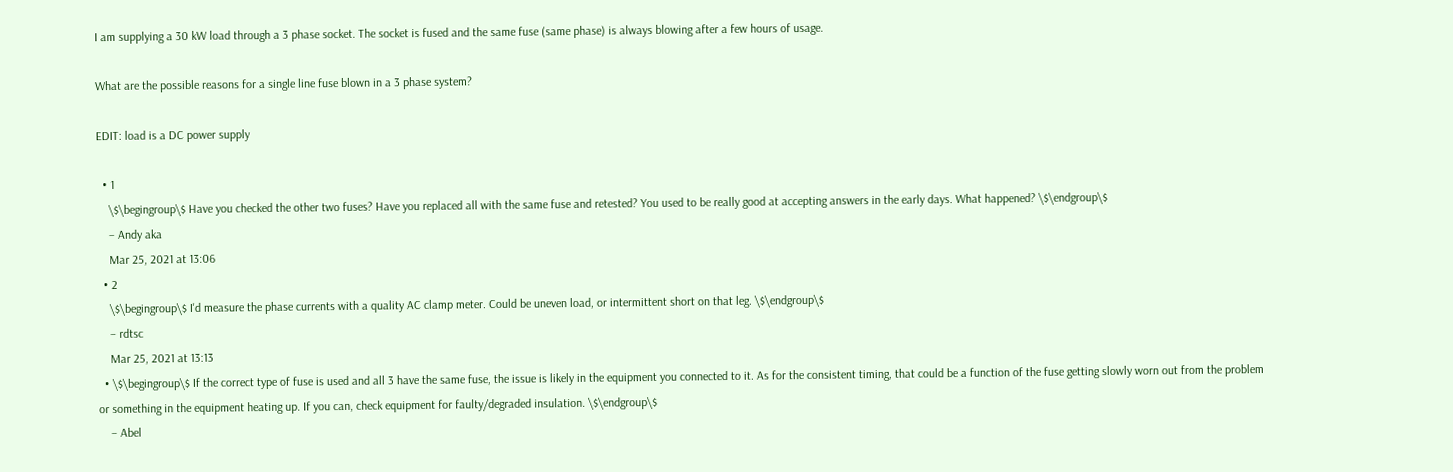I am supplying a 30 kW load through a 3 phase socket. The socket is fused and the same fuse (same phase) is always blowing after a few hours of usage.

What are the possible reasons for a single line fuse blown in a 3 phase system?

EDIT: load is a DC power supply

  • 1
    \$\begingroup\$ Have you checked the other two fuses? Have you replaced all with the same fuse and retested? You used to be really good at accepting answers in the early days. What happened? \$\endgroup\$
    – Andy aka
    Mar 25, 2021 at 13:06
  • 2
    \$\begingroup\$ I'd measure the phase currents with a quality AC clamp meter. Could be uneven load, or intermittent short on that leg. \$\endgroup\$
    – rdtsc
    Mar 25, 2021 at 13:13
  • \$\begingroup\$ If the correct type of fuse is used and all 3 have the same fuse, the issue is likely in the equipment you connected to it. As for the consistent timing, that could be a function of the fuse getting slowly worn out from the problem or something in the equipment heating up. If you can, check equipment for faulty/degraded insulation. \$\endgroup\$
    – Abel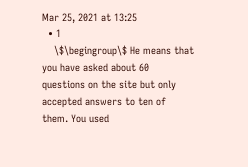Mar 25, 2021 at 13:25
  • 1
    \$\begingroup\$ He means that you have asked about 60 questions on the site but only accepted answers to ten of them. You used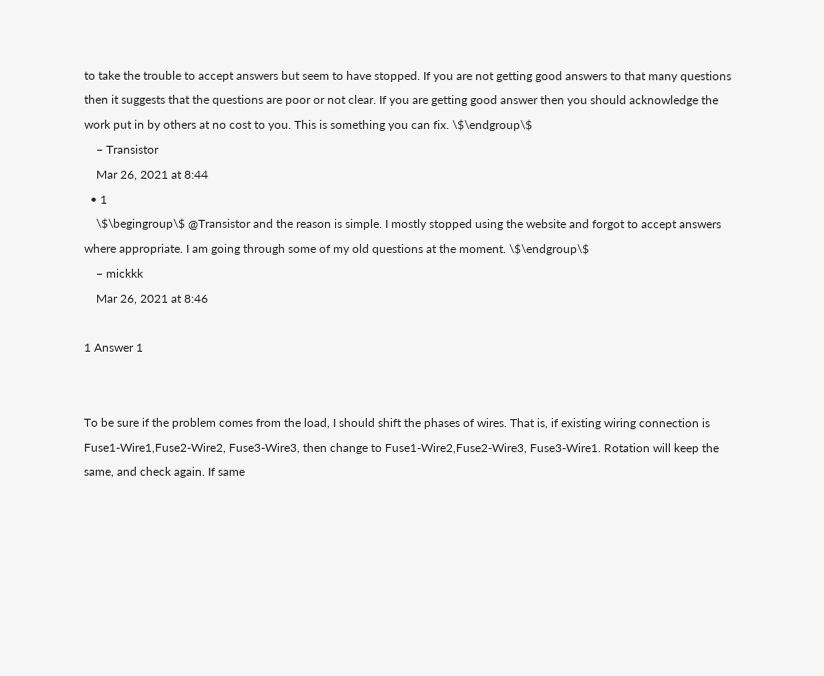to take the trouble to accept answers but seem to have stopped. If you are not getting good answers to that many questions then it suggests that the questions are poor or not clear. If you are getting good answer then you should acknowledge the work put in by others at no cost to you. This is something you can fix. \$\endgroup\$
    – Transistor
    Mar 26, 2021 at 8:44
  • 1
    \$\begingroup\$ @Transistor and the reason is simple. I mostly stopped using the website and forgot to accept answers where appropriate. I am going through some of my old questions at the moment. \$\endgroup\$
    – mickkk
    Mar 26, 2021 at 8:46

1 Answer 1


To be sure if the problem comes from the load, I should shift the phases of wires. That is, if existing wiring connection is Fuse1-Wire1,Fuse2-Wire2, Fuse3-Wire3, then change to Fuse1-Wire2,Fuse2-Wire3, Fuse3-Wire1. Rotation will keep the same, and check again. If same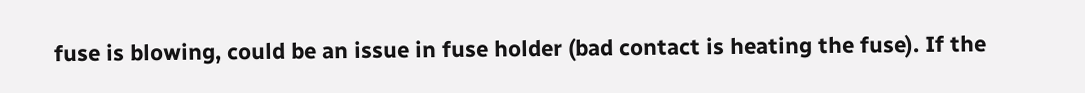fuse is blowing, could be an issue in fuse holder (bad contact is heating the fuse). If the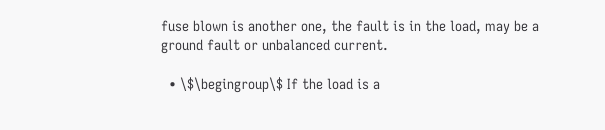fuse blown is another one, the fault is in the load, may be a ground fault or unbalanced current.

  • \$\begingroup\$ If the load is a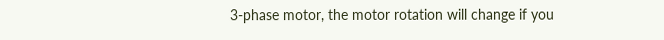3-phase motor, the motor rotation will change if you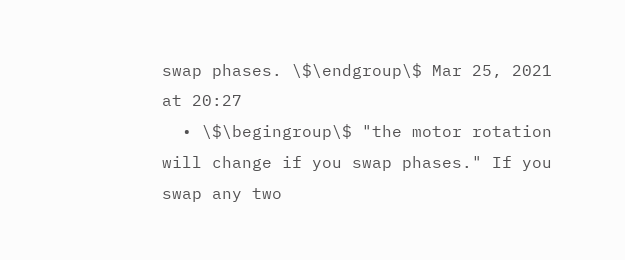swap phases. \$\endgroup\$ Mar 25, 2021 at 20:27
  • \$\begingroup\$ "the motor rotation will change if you swap phases." If you swap any two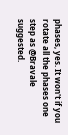phases, yes. It won't if you rotate all the phases one step as @Bravale suggested.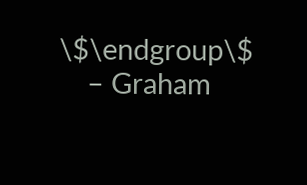\$\endgroup\$
    – Graham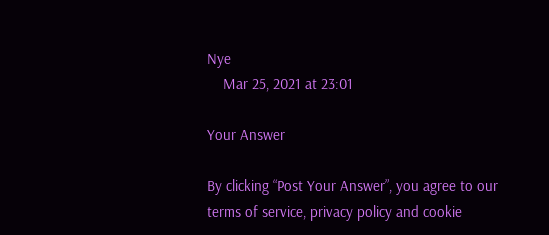Nye
    Mar 25, 2021 at 23:01

Your Answer

By clicking “Post Your Answer”, you agree to our terms of service, privacy policy and cookie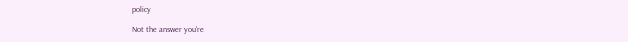policy

Not the answer you're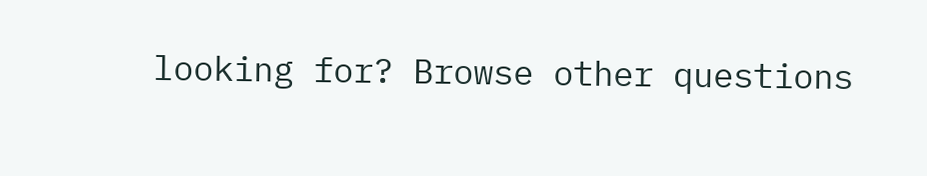looking for? Browse other questions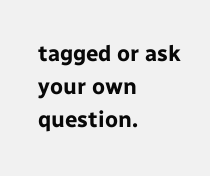tagged or ask your own question.